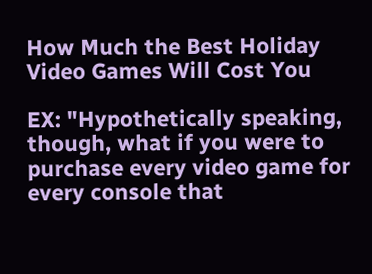How Much the Best Holiday Video Games Will Cost You

EX: "Hypothetically speaking, though, what if you were to purchase every video game for every console that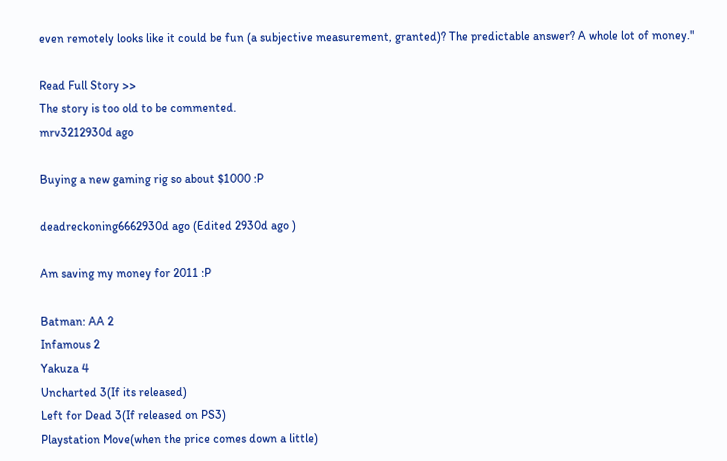even remotely looks like it could be fun (a subjective measurement, granted)? The predictable answer? A whole lot of money."

Read Full Story >>
The story is too old to be commented.
mrv3212930d ago

Buying a new gaming rig so about $1000 :P

deadreckoning6662930d ago (Edited 2930d ago )

Am saving my money for 2011 :P

Batman: AA 2
Infamous 2
Yakuza 4
Uncharted 3(If its released)
Left for Dead 3(If released on PS3)
Playstation Move(when the price comes down a little)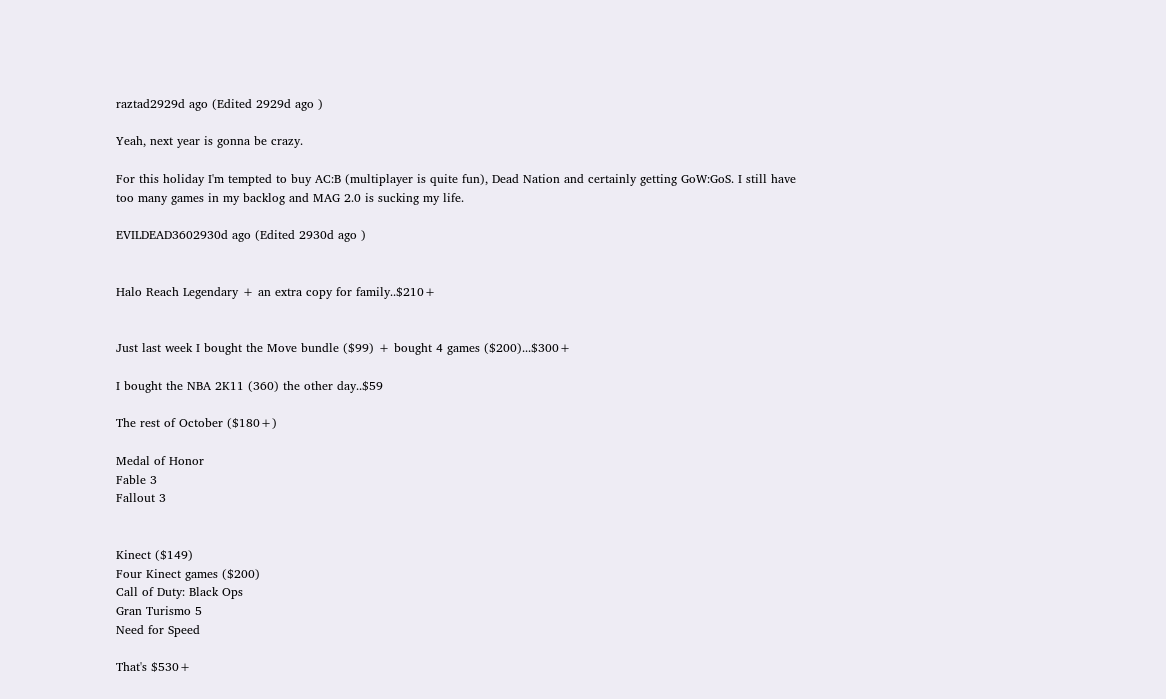raztad2929d ago (Edited 2929d ago )

Yeah, next year is gonna be crazy.

For this holiday I'm tempted to buy AC:B (multiplayer is quite fun), Dead Nation and certainly getting GoW:GoS. I still have too many games in my backlog and MAG 2.0 is sucking my life.

EVILDEAD3602930d ago (Edited 2930d ago )


Halo Reach Legendary + an extra copy for family..$210+


Just last week I bought the Move bundle ($99) + bought 4 games ($200)...$300+

I bought the NBA 2K11 (360) the other day..$59

The rest of October ($180+)

Medal of Honor
Fable 3
Fallout 3


Kinect ($149)
Four Kinect games ($200)
Call of Duty: Black Ops
Gran Turismo 5
Need for Speed

That's $530+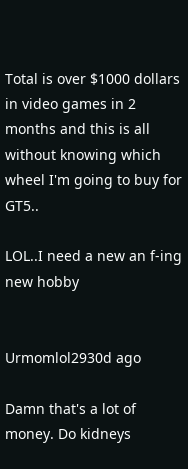Total is over $1000 dollars in video games in 2 months and this is all without knowing which wheel I'm going to buy for GT5..

LOL..I need a new an f-ing new hobby


Urmomlol2930d ago

Damn that's a lot of money. Do kidneys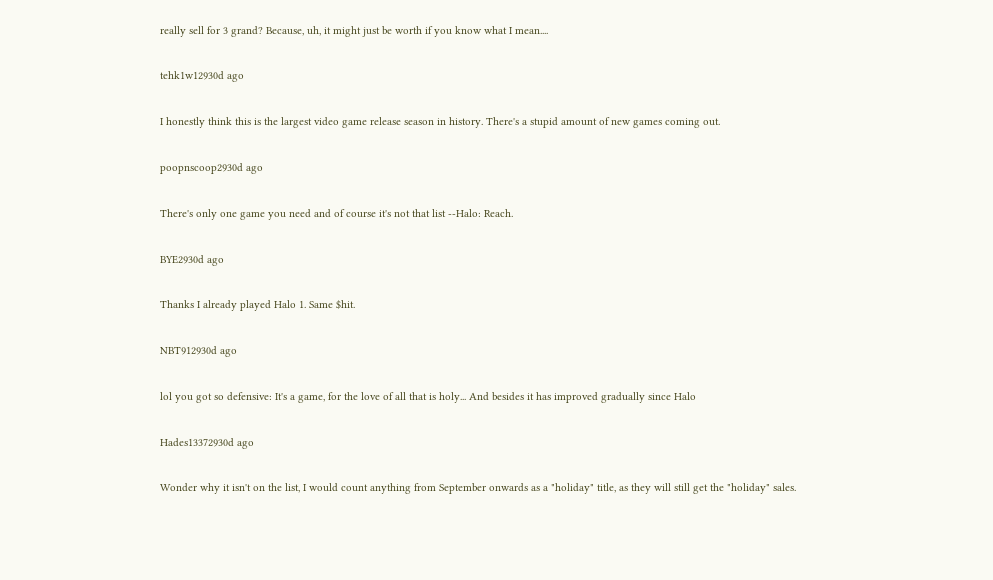really sell for 3 grand? Because, uh, it might just be worth if you know what I mean....

tehk1w12930d ago

I honestly think this is the largest video game release season in history. There's a stupid amount of new games coming out.

poopnscoop2930d ago

There's only one game you need and of course it's not that list --Halo: Reach.

BYE2930d ago

Thanks I already played Halo 1. Same $hit.

NBT912930d ago

lol you got so defensive: It's a game, for the love of all that is holy... And besides it has improved gradually since Halo

Hades13372930d ago

Wonder why it isn't on the list, I would count anything from September onwards as a "holiday" title, as they will still get the "holiday" sales.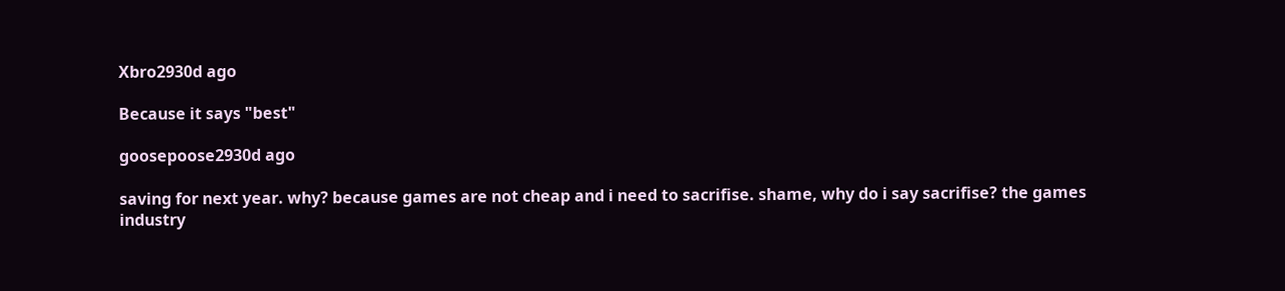Xbro2930d ago

Because it says "best"

goosepoose2930d ago

saving for next year. why? because games are not cheap and i need to sacrifise. shame, why do i say sacrifise? the games industry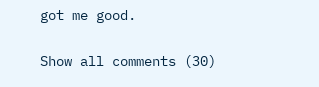got me good.

Show all comments (30)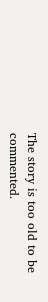The story is too old to be commented.